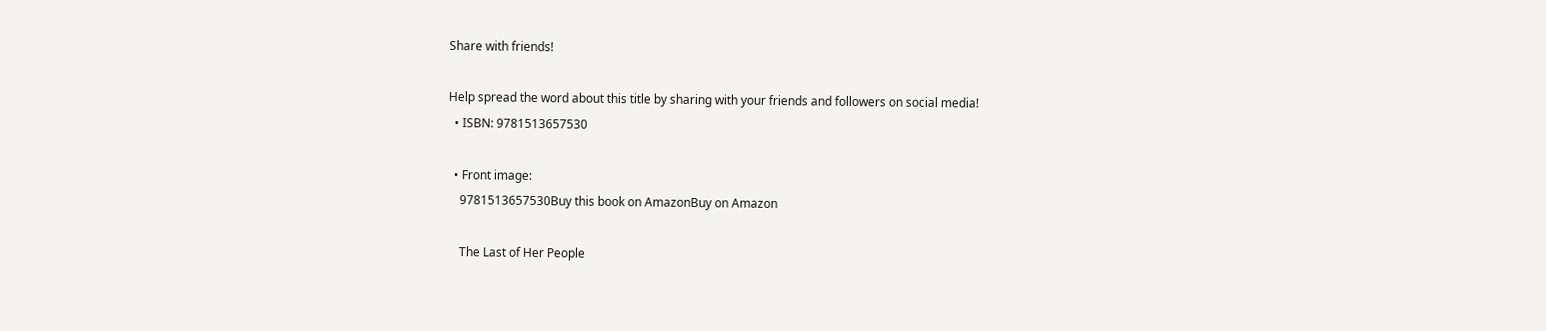Share with friends!

Help spread the word about this title by sharing with your friends and followers on social media!
  • ISBN: 9781513657530

  • Front image:
    9781513657530Buy this book on AmazonBuy on Amazon

    The Last of Her People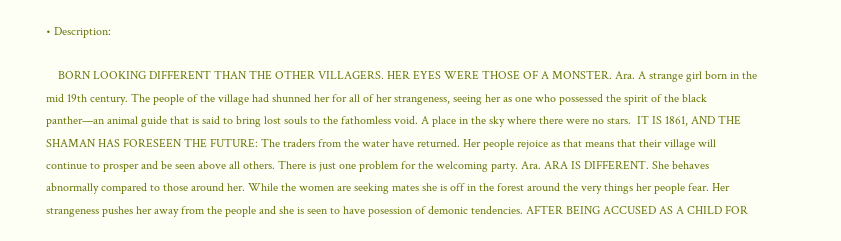• Description:

    BORN LOOKING DIFFERENT THAN THE OTHER VILLAGERS. HER EYES WERE THOSE OF A MONSTER. Ara. A strange girl born in the mid 19th century. The people of the village had shunned her for all of her strangeness, seeing her as one who possessed the spirit of the black panther—an animal guide that is said to bring lost souls to the fathomless void. A place in the sky where there were no stars.  IT IS 1861, AND THE SHAMAN HAS FORESEEN THE FUTURE: The traders from the water have returned. Her people rejoice as that means that their village will continue to prosper and be seen above all others. There is just one problem for the welcoming party. Ara. ARA IS DIFFERENT. She behaves abnormally compared to those around her. While the women are seeking mates she is off in the forest around the very things her people fear. Her strangeness pushes her away from the people and she is seen to have posession of demonic tendencies. AFTER BEING ACCUSED AS A CHILD FOR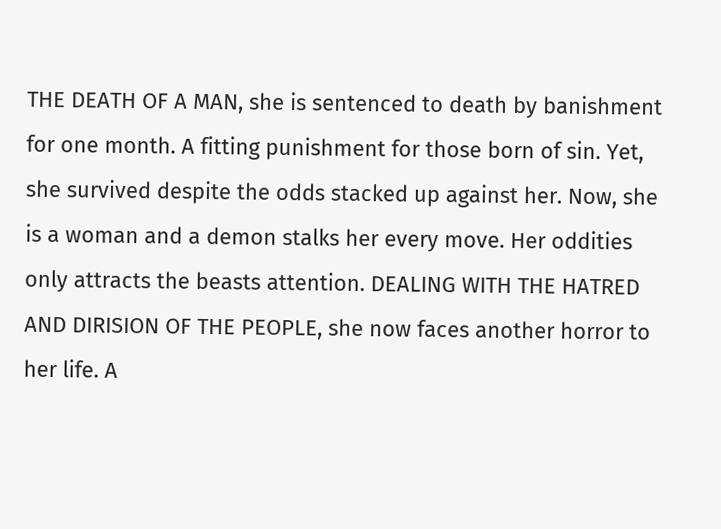THE DEATH OF A MAN, she is sentenced to death by banishment for one month. A fitting punishment for those born of sin. Yet, she survived despite the odds stacked up against her. Now, she is a woman and a demon stalks her every move. Her oddities only attracts the beasts attention. DEALING WITH THE HATRED AND DIRISION OF THE PEOPLE, she now faces another horror to her life. A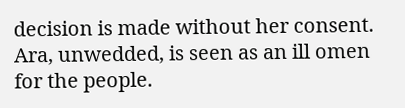decision is made without her consent. Ara, unwedded, is seen as an ill omen for the people.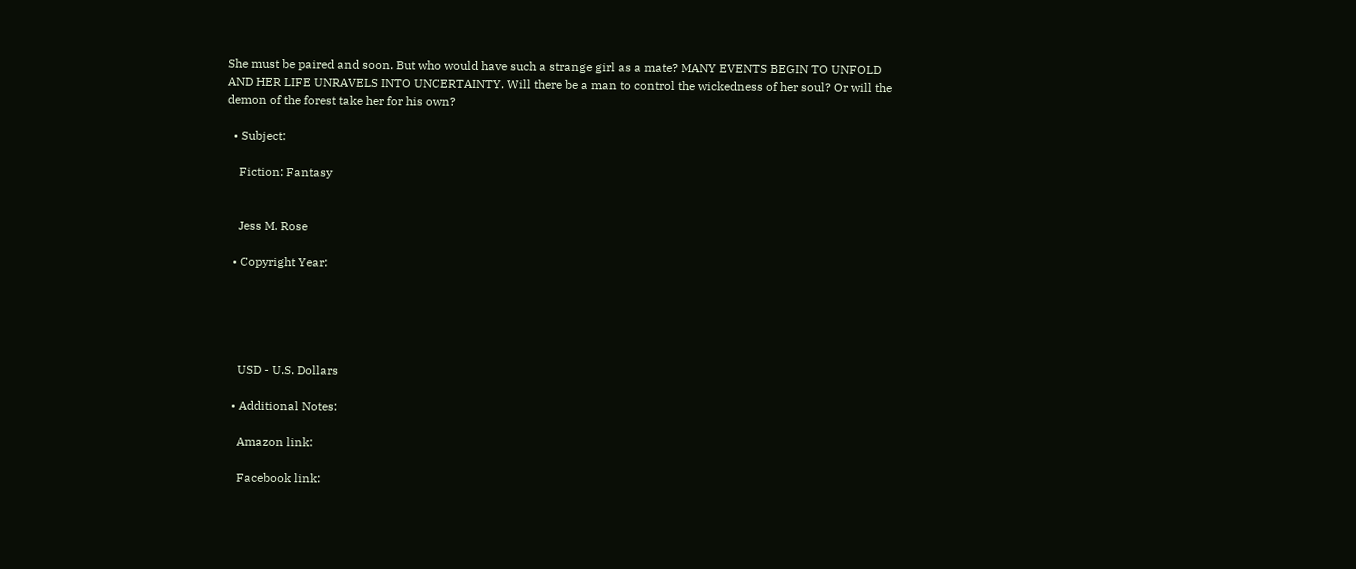She must be paired and soon. But who would have such a strange girl as a mate? MANY EVENTS BEGIN TO UNFOLD AND HER LIFE UNRAVELS INTO UNCERTAINTY. Will there be a man to control the wickedness of her soul? Or will the demon of the forest take her for his own?

  • Subject:

    Fiction: Fantasy


    Jess M. Rose

  • Copyright Year:





    USD - U.S. Dollars

  • Additional Notes:

    Amazon link:

    Facebook link: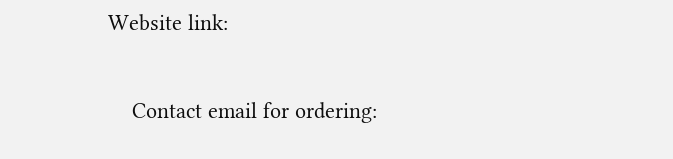Website link:

    Contact email for ordering: